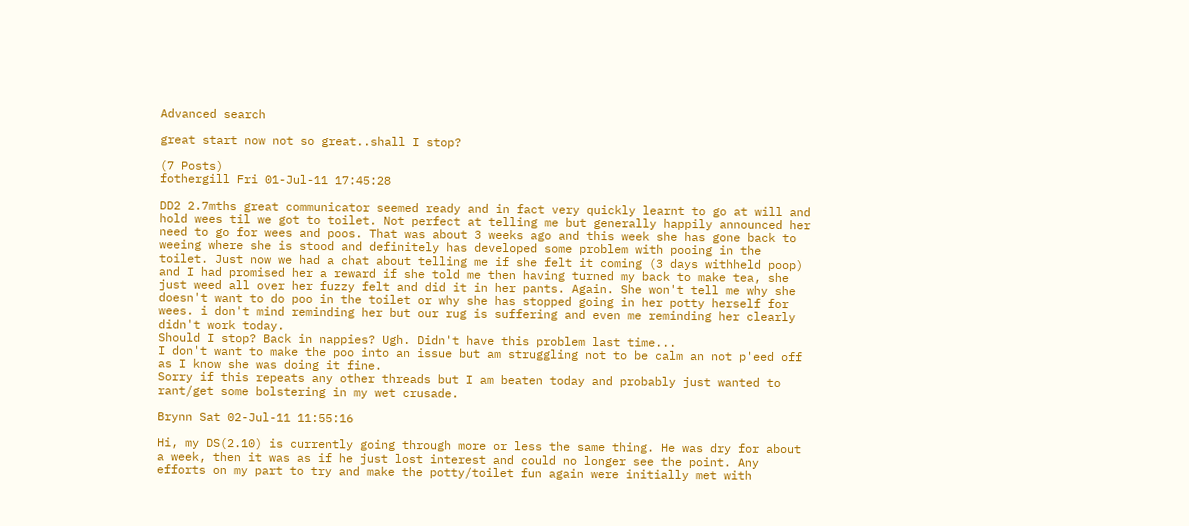Advanced search

great start now not so great..shall I stop?

(7 Posts)
fothergill Fri 01-Jul-11 17:45:28

DD2 2.7mths great communicator seemed ready and in fact very quickly learnt to go at will and hold wees til we got to toilet. Not perfect at telling me but generally happily announced her need to go for wees and poos. That was about 3 weeks ago and this week she has gone back to weeing where she is stood and definitely has developed some problem with pooing in the toilet. Just now we had a chat about telling me if she felt it coming (3 days withheld poop) and I had promised her a reward if she told me then having turned my back to make tea, she just weed all over her fuzzy felt and did it in her pants. Again. She won't tell me why she doesn't want to do poo in the toilet or why she has stopped going in her potty herself for wees. i don't mind reminding her but our rug is suffering and even me reminding her clearly didn't work today.
Should I stop? Back in nappies? Ugh. Didn't have this problem last time...
I don't want to make the poo into an issue but am struggling not to be calm an not p'eed off as I know she was doing it fine.
Sorry if this repeats any other threads but I am beaten today and probably just wanted to rant/get some bolstering in my wet crusade.

Brynn Sat 02-Jul-11 11:55:16

Hi, my DS(2.10) is currently going through more or less the same thing. He was dry for about a week, then it was as if he just lost interest and could no longer see the point. Any efforts on my part to try and make the potty/toilet fun again were initially met with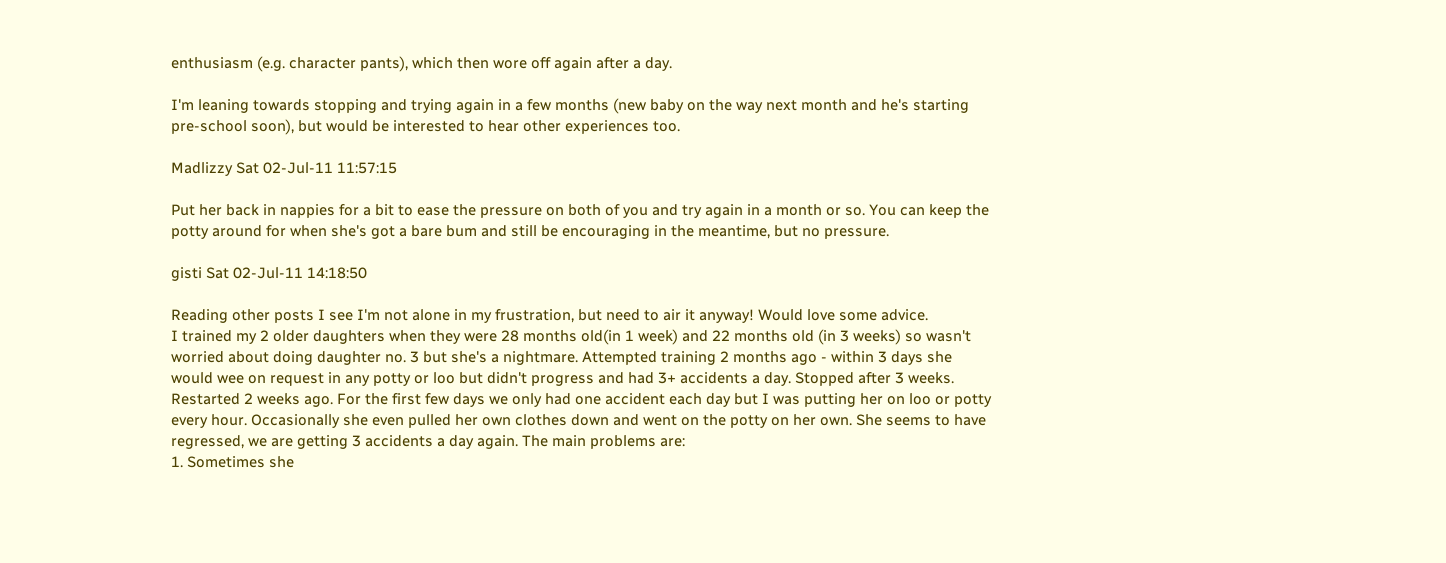enthusiasm (e.g. character pants), which then wore off again after a day.

I'm leaning towards stopping and trying again in a few months (new baby on the way next month and he's starting pre-school soon), but would be interested to hear other experiences too.

Madlizzy Sat 02-Jul-11 11:57:15

Put her back in nappies for a bit to ease the pressure on both of you and try again in a month or so. You can keep the potty around for when she's got a bare bum and still be encouraging in the meantime, but no pressure.

gisti Sat 02-Jul-11 14:18:50

Reading other posts I see I'm not alone in my frustration, but need to air it anyway! Would love some advice.
I trained my 2 older daughters when they were 28 months old(in 1 week) and 22 months old (in 3 weeks) so wasn't worried about doing daughter no. 3 but she's a nightmare. Attempted training 2 months ago - within 3 days she would wee on request in any potty or loo but didn't progress and had 3+ accidents a day. Stopped after 3 weeks. Restarted 2 weeks ago. For the first few days we only had one accident each day but I was putting her on loo or potty every hour. Occasionally she even pulled her own clothes down and went on the potty on her own. She seems to have regressed, we are getting 3 accidents a day again. The main problems are:
1. Sometimes she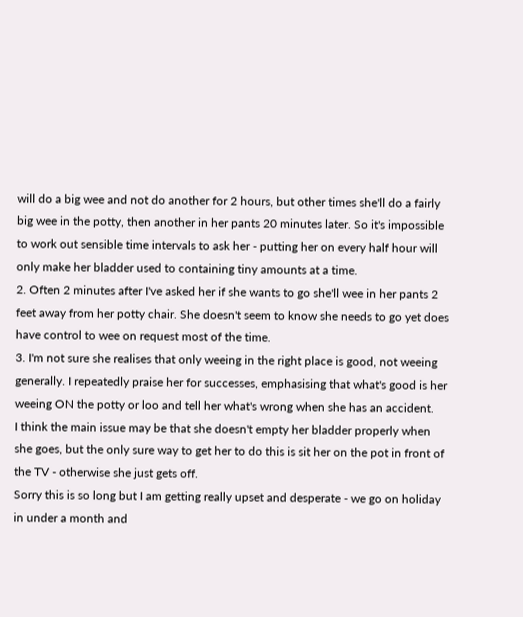will do a big wee and not do another for 2 hours, but other times she'll do a fairly big wee in the potty, then another in her pants 20 minutes later. So it's impossible to work out sensible time intervals to ask her - putting her on every half hour will only make her bladder used to containing tiny amounts at a time.
2. Often 2 minutes after I've asked her if she wants to go she'll wee in her pants 2 feet away from her potty chair. She doesn't seem to know she needs to go yet does have control to wee on request most of the time.
3. I'm not sure she realises that only weeing in the right place is good, not weeing generally. I repeatedly praise her for successes, emphasising that what's good is her weeing ON the potty or loo and tell her what's wrong when she has an accident.
I think the main issue may be that she doesn't empty her bladder properly when she goes, but the only sure way to get her to do this is sit her on the pot in front of the TV - otherwise she just gets off.
Sorry this is so long but I am getting really upset and desperate - we go on holiday in under a month and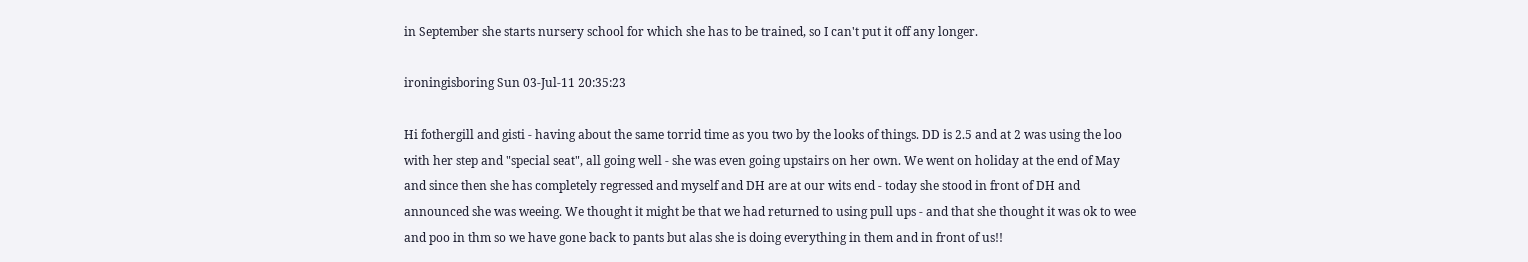in September she starts nursery school for which she has to be trained, so I can't put it off any longer.

ironingisboring Sun 03-Jul-11 20:35:23

Hi fothergill and gisti - having about the same torrid time as you two by the looks of things. DD is 2.5 and at 2 was using the loo with her step and "special seat", all going well - she was even going upstairs on her own. We went on holiday at the end of May and since then she has completely regressed and myself and DH are at our wits end - today she stood in front of DH and announced she was weeing. We thought it might be that we had returned to using pull ups - and that she thought it was ok to wee and poo in thm so we have gone back to pants but alas she is doing everything in them and in front of us!!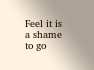Feel it is a shame to go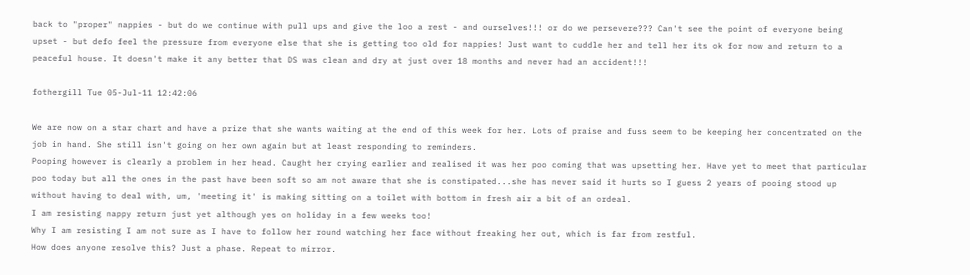back to "proper" nappies - but do we continue with pull ups and give the loo a rest - and ourselves!!! or do we persevere??? Can't see the point of everyone being upset - but defo feel the pressure from everyone else that she is getting too old for nappies! Just want to cuddle her and tell her its ok for now and return to a peaceful house. It doesn't make it any better that DS was clean and dry at just over 18 months and never had an accident!!!

fothergill Tue 05-Jul-11 12:42:06

We are now on a star chart and have a prize that she wants waiting at the end of this week for her. Lots of praise and fuss seem to be keeping her concentrated on the job in hand. She still isn't going on her own again but at least responding to reminders.
Pooping however is clearly a problem in her head. Caught her crying earlier and realised it was her poo coming that was upsetting her. Have yet to meet that particular poo today but all the ones in the past have been soft so am not aware that she is constipated...she has never said it hurts so I guess 2 years of pooing stood up without having to deal with, um, 'meeting it' is making sitting on a toilet with bottom in fresh air a bit of an ordeal.
I am resisting nappy return just yet although yes on holiday in a few weeks too!
Why I am resisting I am not sure as I have to follow her round watching her face without freaking her out, which is far from restful.
How does anyone resolve this? Just a phase. Repeat to mirror.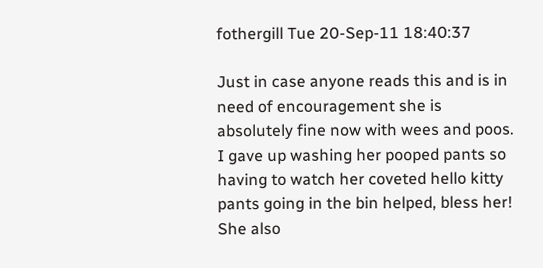fothergill Tue 20-Sep-11 18:40:37

Just in case anyone reads this and is in need of encouragement she is absolutely fine now with wees and poos. I gave up washing her pooped pants so having to watch her coveted hello kitty pants going in the bin helped, bless her! She also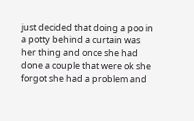just decided that doing a poo in a potty behind a curtain was her thing and once she had done a couple that were ok she forgot she had a problem and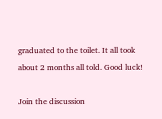graduated to the toilet. It all took about 2 months all told. Good luck!

Join the discussion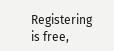Registering is free,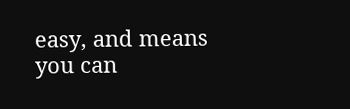easy, and means you can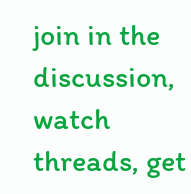join in the discussion, watch threads, get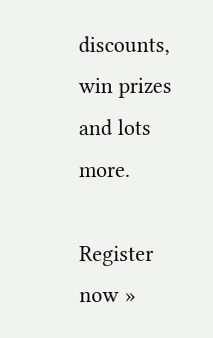discounts, win prizes and lots more.

Register now »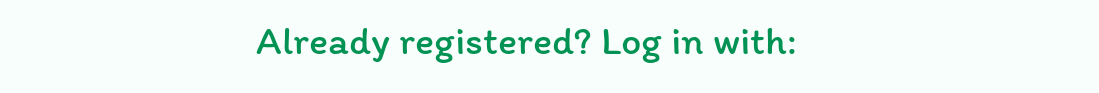Already registered? Log in with: